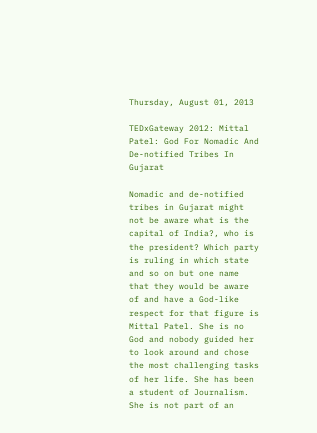Thursday, August 01, 2013

TEDxGateway 2012: Mittal Patel: God For Nomadic And De-notified Tribes In Gujarat

Nomadic and de-notified tribes in Gujarat might not be aware what is the capital of India?, who is the president? Which party is ruling in which state and so on but one name that they would be aware of and have a God-like respect for that figure is Mittal Patel. She is no God and nobody guided her to look around and chose the most challenging tasks of her life. She has been a student of Journalism. She is not part of an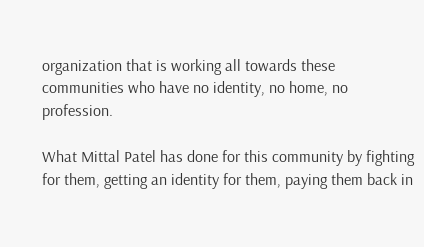organization that is working all towards these communities who have no identity, no home, no profession.

What Mittal Patel has done for this community by fighting for them, getting an identity for them, paying them back in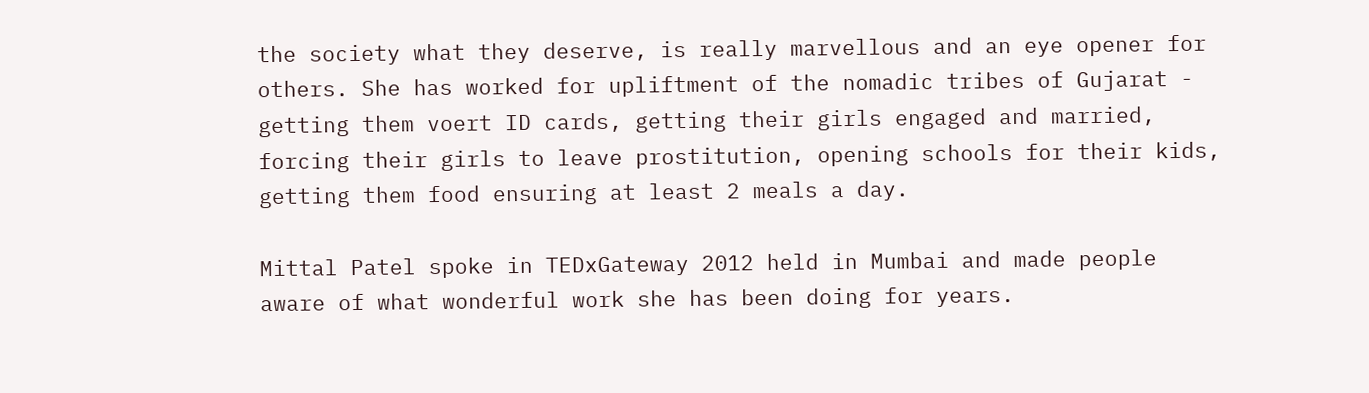the society what they deserve, is really marvellous and an eye opener for others. She has worked for upliftment of the nomadic tribes of Gujarat - getting them voert ID cards, getting their girls engaged and married, forcing their girls to leave prostitution, opening schools for their kids, getting them food ensuring at least 2 meals a day.

Mittal Patel spoke in TEDxGateway 2012 held in Mumbai and made people aware of what wonderful work she has been doing for years.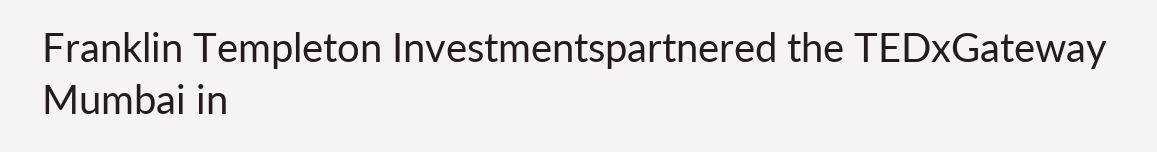Franklin Templeton Investmentspartnered the TEDxGateway Mumbai in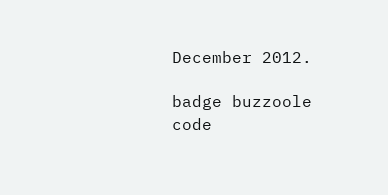December 2012.

badge buzzoole code